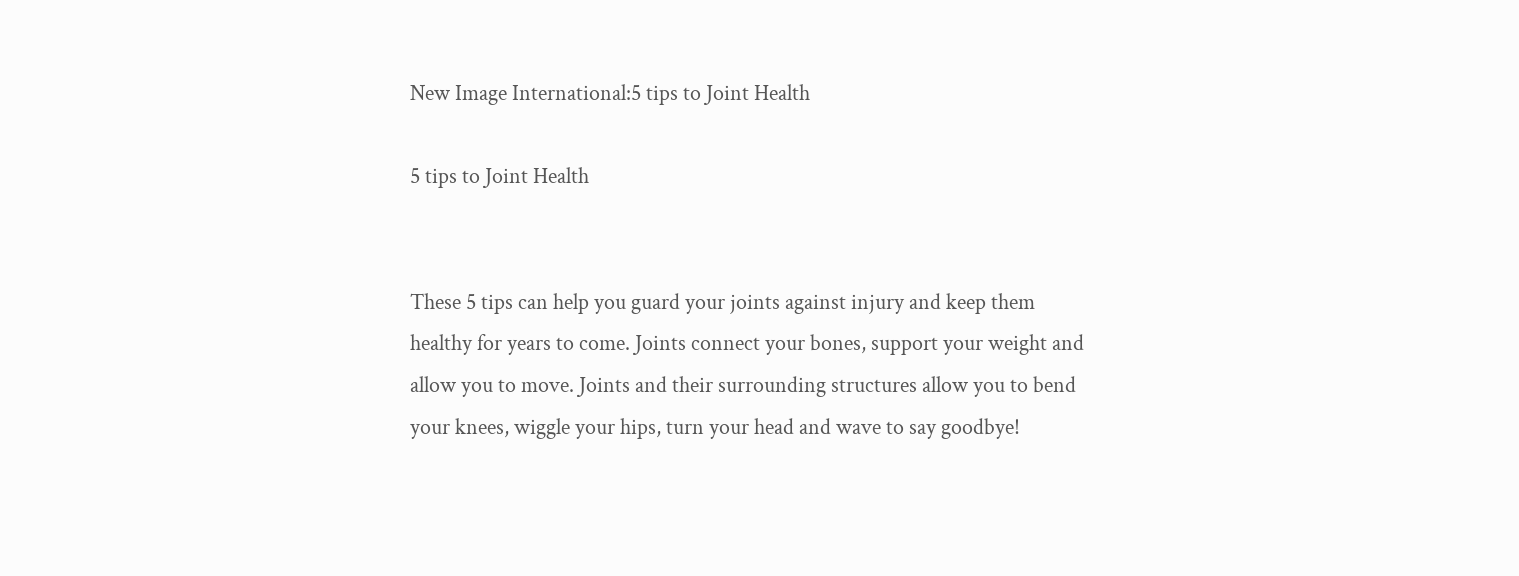New Image International:5 tips to Joint Health

5 tips to Joint Health


These 5 tips can help you guard your joints against injury and keep them healthy for years to come. Joints connect your bones, support your weight and allow you to move. Joints and their surrounding structures allow you to bend your knees, wiggle your hips, turn your head and wave to say goodbye!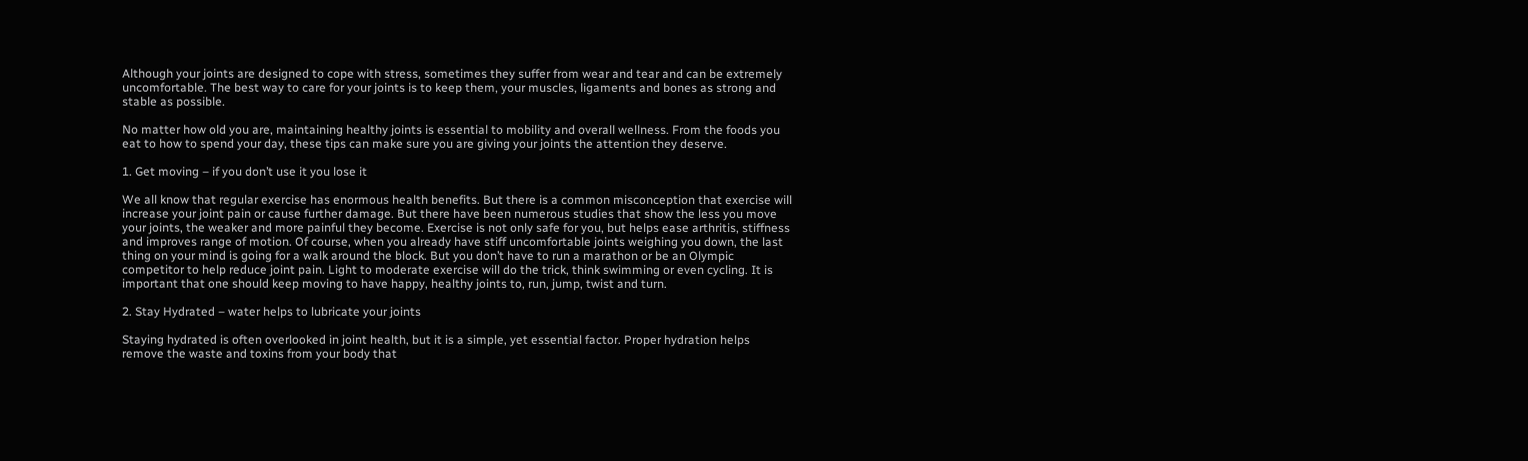Although your joints are designed to cope with stress, sometimes they suffer from wear and tear and can be extremely uncomfortable. The best way to care for your joints is to keep them, your muscles, ligaments and bones as strong and stable as possible.

No matter how old you are, maintaining healthy joints is essential to mobility and overall wellness. From the foods you eat to how to spend your day, these tips can make sure you are giving your joints the attention they deserve.

1. Get moving – if you don’t use it you lose it

We all know that regular exercise has enormous health benefits. But there is a common misconception that exercise will increase your joint pain or cause further damage. But there have been numerous studies that show the less you move your joints, the weaker and more painful they become. Exercise is not only safe for you, but helps ease arthritis, stiffness and improves range of motion. Of course, when you already have stiff uncomfortable joints weighing you down, the last thing on your mind is going for a walk around the block. But you don’t have to run a marathon or be an Olympic competitor to help reduce joint pain. Light to moderate exercise will do the trick, think swimming or even cycling. It is important that one should keep moving to have happy, healthy joints to, run, jump, twist and turn.

2. Stay Hydrated – water helps to lubricate your joints

Staying hydrated is often overlooked in joint health, but it is a simple, yet essential factor. Proper hydration helps remove the waste and toxins from your body that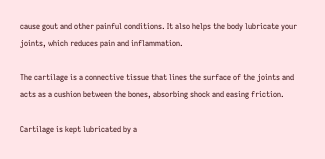cause gout and other painful conditions. It also helps the body lubricate your joints, which reduces pain and inflammation.

The cartilage is a connective tissue that lines the surface of the joints and acts as a cushion between the bones, absorbing shock and easing friction.

Cartilage is kept lubricated by a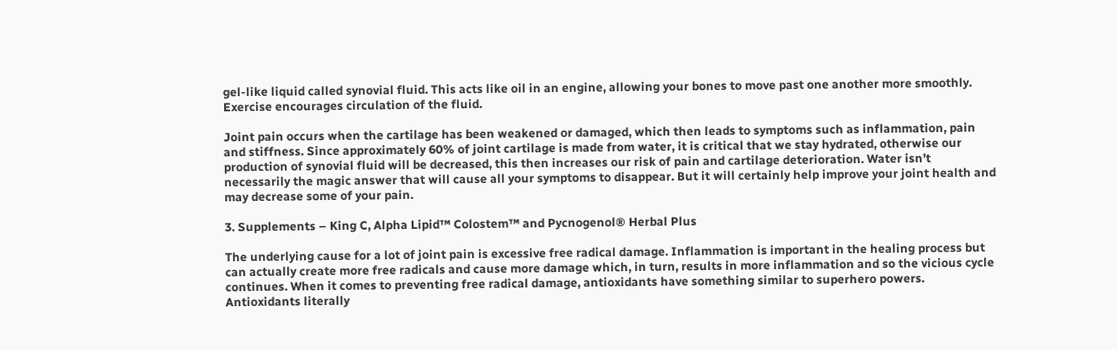gel-like liquid called synovial fluid. This acts like oil in an engine, allowing your bones to move past one another more smoothly. Exercise encourages circulation of the fluid.

Joint pain occurs when the cartilage has been weakened or damaged, which then leads to symptoms such as inflammation, pain and stiffness. Since approximately 60% of joint cartilage is made from water, it is critical that we stay hydrated, otherwise our production of synovial fluid will be decreased, this then increases our risk of pain and cartilage deterioration. Water isn’t necessarily the magic answer that will cause all your symptoms to disappear. But it will certainly help improve your joint health and may decrease some of your pain.

3. Supplements – King C, Alpha Lipid™ Colostem™ and Pycnogenol® Herbal Plus

The underlying cause for a lot of joint pain is excessive free radical damage. Inflammation is important in the healing process but can actually create more free radicals and cause more damage which, in turn, results in more inflammation and so the vicious cycle continues. When it comes to preventing free radical damage, antioxidants have something similar to superhero powers. Antioxidants literally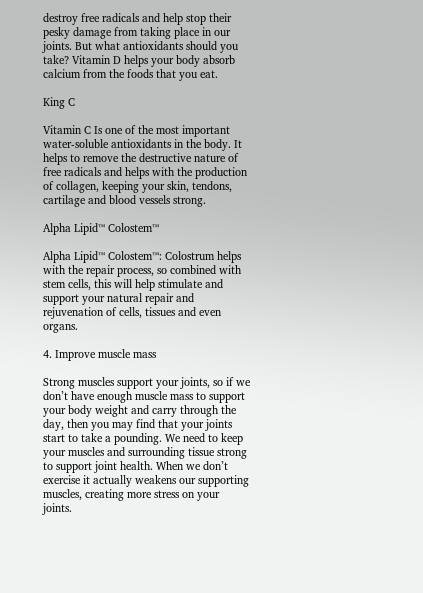destroy free radicals and help stop their pesky damage from taking place in our joints. But what antioxidants should you take? Vitamin D helps your body absorb calcium from the foods that you eat.

King C

Vitamin C Is one of the most important water-soluble antioxidants in the body. It helps to remove the destructive nature of free radicals and helps with the production of collagen, keeping your skin, tendons, cartilage and blood vessels strong.

Alpha Lipid™ Colostem™

Alpha Lipid™ Colostem™: Colostrum helps with the repair process, so combined with stem cells, this will help stimulate and support your natural repair and rejuvenation of cells, tissues and even organs.

4. Improve muscle mass

Strong muscles support your joints, so if we don’t have enough muscle mass to support your body weight and carry through the day, then you may find that your joints start to take a pounding. We need to keep your muscles and surrounding tissue strong to support joint health. When we don’t exercise it actually weakens our supporting muscles, creating more stress on your joints.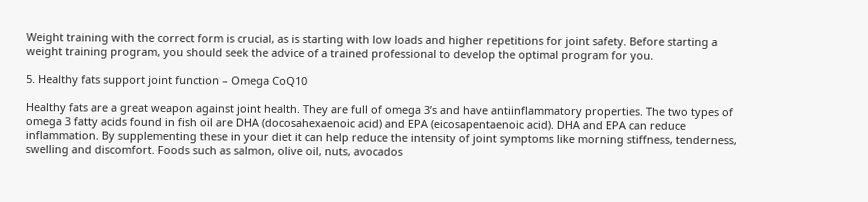Weight training with the correct form is crucial, as is starting with low loads and higher repetitions for joint safety. Before starting a weight training program, you should seek the advice of a trained professional to develop the optimal program for you.

5. Healthy fats support joint function – Omega CoQ10

Healthy fats are a great weapon against joint health. They are full of omega 3’s and have antiinflammatory properties. The two types of omega 3 fatty acids found in fish oil are DHA (docosahexaenoic acid) and EPA (eicosapentaenoic acid). DHA and EPA can reduce inflammation. By supplementing these in your diet it can help reduce the intensity of joint symptoms like morning stiffness, tenderness, swelling and discomfort. Foods such as salmon, olive oil, nuts, avocados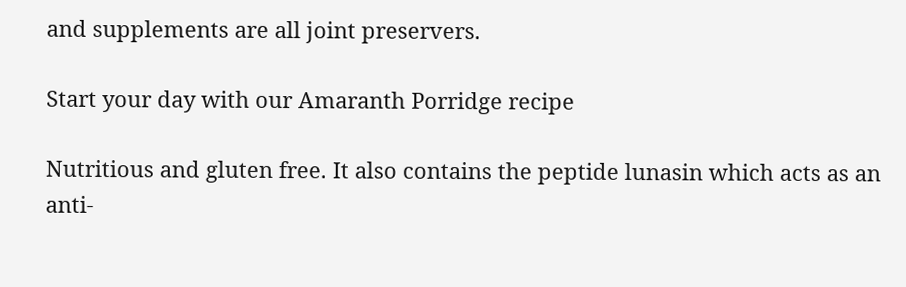and supplements are all joint preservers.

Start your day with our Amaranth Porridge recipe

Nutritious and gluten free. It also contains the peptide lunasin which acts as an anti-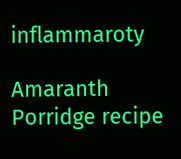inflammaroty

Amaranth Porridge recipe